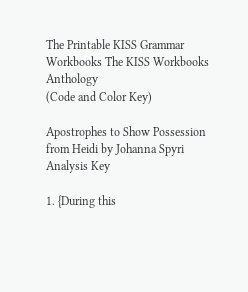The Printable KISS Grammar Workbooks The KISS Workbooks Anthology
(Code and Color Key)

Apostrophes to Show Possession
from Heidi by Johanna Spyri
Analysis Key

1. {During this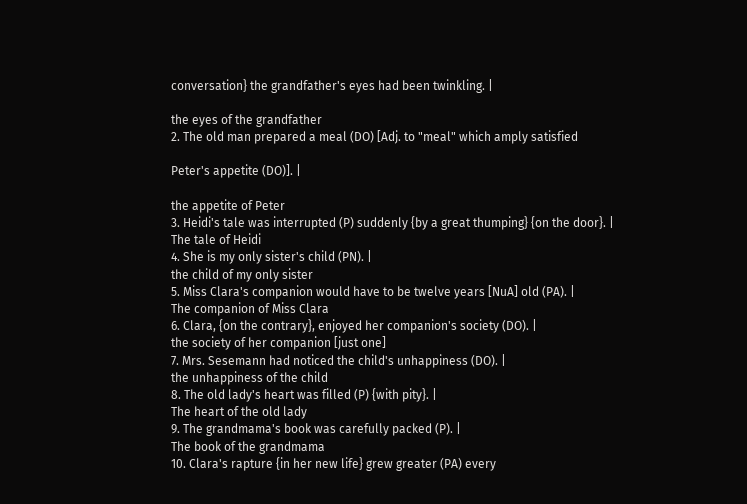conversation} the grandfather's eyes had been twinkling. |

the eyes of the grandfather
2. The old man prepared a meal (DO) [Adj. to "meal" which amply satisfied

Peter's appetite (DO)]. |

the appetite of Peter
3. Heidi's tale was interrupted (P) suddenly {by a great thumping} {on the door}. |
The tale of Heidi
4. She is my only sister's child (PN). |
the child of my only sister
5. Miss Clara's companion would have to be twelve years [NuA] old (PA). |
The companion of Miss Clara
6. Clara, {on the contrary}, enjoyed her companion's society (DO). |
the society of her companion [just one]
7. Mrs. Sesemann had noticed the child's unhappiness (DO). |
the unhappiness of the child
8. The old lady's heart was filled (P) {with pity}. |
The heart of the old lady
9. The grandmama's book was carefully packed (P). |
The book of the grandmama
10. Clara's rapture {in her new life} grew greater (PA) every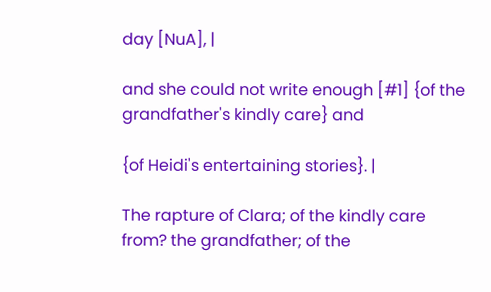day [NuA], |

and she could not write enough [#1] {of the grandfather's kindly care} and

{of Heidi's entertaining stories}. |

The rapture of Clara; of the kindly care from? the grandfather; of the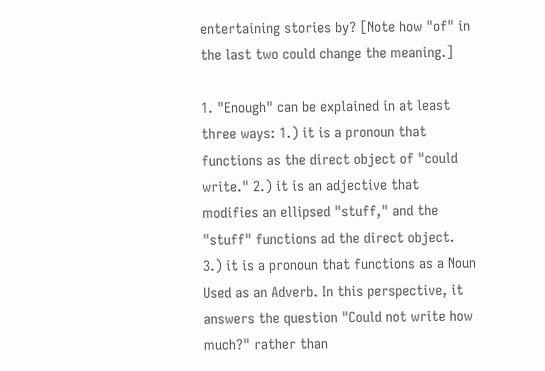entertaining stories by? [Note how "of" in the last two could change the meaning.]

1. "Enough" can be explained in at least three ways: 1.) it is a pronoun that functions as the direct object of "could write." 2.) it is an adjective that modifies an ellipsed "stuff," and the "stuff" functions ad the direct object. 3.) it is a pronoun that functions as a Noun Used as an Adverb. In this perspective, it answers the question "Could not write how much?" rather than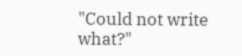"Could not write what?"